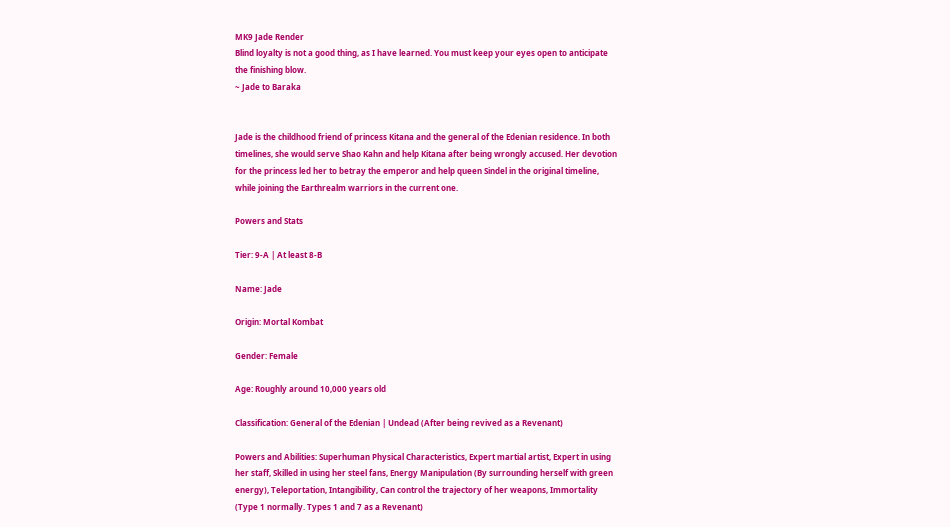MK9 Jade Render
Blind loyalty is not a good thing, as I have learned. You must keep your eyes open to anticipate the finishing blow.
~ Jade to Baraka


Jade is the childhood friend of princess Kitana and the general of the Edenian residence. In both timelines, she would serve Shao Kahn and help Kitana after being wrongly accused. Her devotion for the princess led her to betray the emperor and help queen Sindel in the original timeline, while joining the Earthrealm warriors in the current one.

Powers and Stats

Tier: 9-A | At least 8-B

Name: Jade

Origin: Mortal Kombat

Gender: Female

Age: Roughly around 10,000 years old

Classification: General of the Edenian | Undead (After being revived as a Revenant)

Powers and Abilities: Superhuman Physical Characteristics, Expert martial artist, Expert in using her staff, Skilled in using her steel fans, Energy Manipulation (By surrounding herself with green energy), Teleportation, Intangibility, Can control the trajectory of her weapons, Immortality (Type 1 normally. Types 1 and 7 as a Revenant)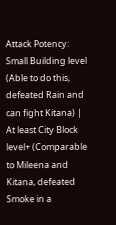Attack Potency: Small Building level (Able to do this, defeated Rain and can fight Kitana) | At least City Block level+ (Comparable to Mileena and Kitana, defeated Smoke in a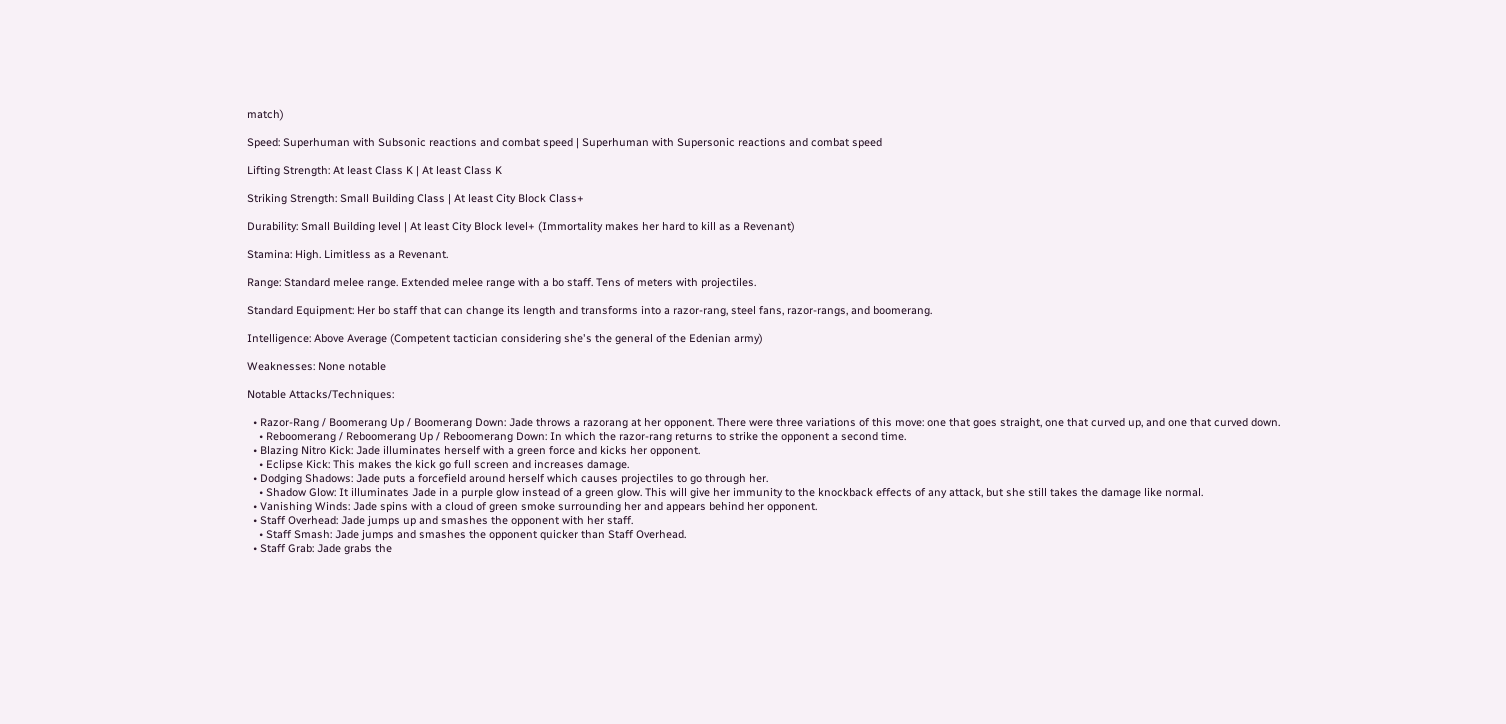match)

Speed: Superhuman with Subsonic reactions and combat speed | Superhuman with Supersonic reactions and combat speed

Lifting Strength: At least Class K | At least Class K

Striking Strength: Small Building Class | At least City Block Class+

Durability: Small Building level | At least City Block level+ (Immortality makes her hard to kill as a Revenant)

Stamina: High. Limitless as a Revenant.

Range: Standard melee range. Extended melee range with a bo staff. Tens of meters with projectiles.

Standard Equipment: Her bo staff that can change its length and transforms into a razor-rang, steel fans, razor-rangs, and boomerang.

Intelligence: Above Average (Competent tactician considering she's the general of the Edenian army)

Weaknesses: None notable

Notable Attacks/Techniques:

  • Razor-Rang / Boomerang Up / Boomerang Down: Jade throws a razorang at her opponent. There were three variations of this move: one that goes straight, one that curved up, and one that curved down.
    • Reboomerang / Reboomerang Up / Reboomerang Down: In which the razor-rang returns to strike the opponent a second time.
  • Blazing Nitro Kick: Jade illuminates herself with a green force and kicks her opponent.
    • Eclipse Kick: This makes the kick go full screen and increases damage.
  • Dodging Shadows: Jade puts a forcefield around herself which causes projectiles to go through her.
    • Shadow Glow: It illuminates Jade in a purple glow instead of a green glow. This will give her immunity to the knockback effects of any attack, but she still takes the damage like normal.
  • Vanishing Winds: Jade spins with a cloud of green smoke surrounding her and appears behind her opponent.
  • Staff Overhead: Jade jumps up and smashes the opponent with her staff.
    • Staff Smash: Jade jumps and smashes the opponent quicker than Staff Overhead.
  • Staff Grab: Jade grabs the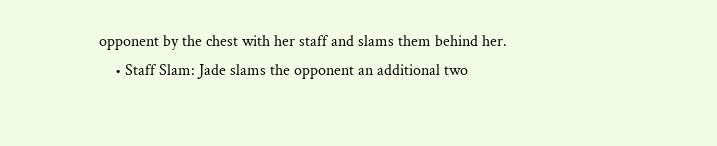opponent by the chest with her staff and slams them behind her.
    • Staff Slam: Jade slams the opponent an additional two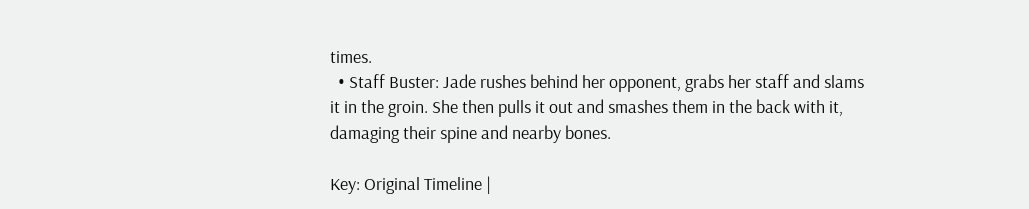times.
  • Staff Buster: Jade rushes behind her opponent, grabs her staff and slams it in the groin. She then pulls it out and smashes them in the back with it, damaging their spine and nearby bones.

Key: Original Timeline |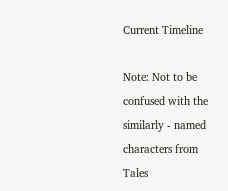Current Timeline

Note: Not to be confused with the similarly - named characters from Tales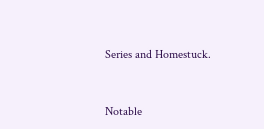Series and Homestuck.



Notable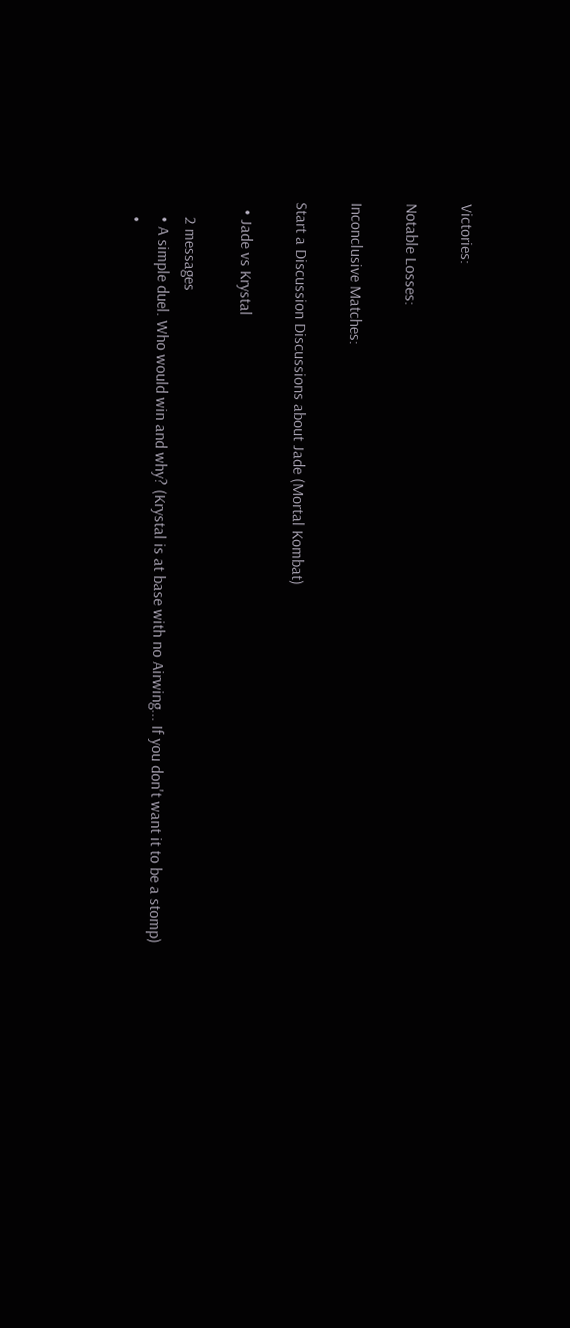Victories:

Notable Losses:

Inconclusive Matches:

Start a Discussion Discussions about Jade (Mortal Kombat)

  • Jade vs Krystal

    2 messages
    • A simple duel. Who would win and why? (Krystal is at base with no Airwing... If you don't want it to be a stomp)
    •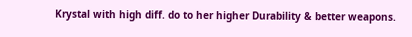Krystal with high diff. do to her higher Durability & better weapons.